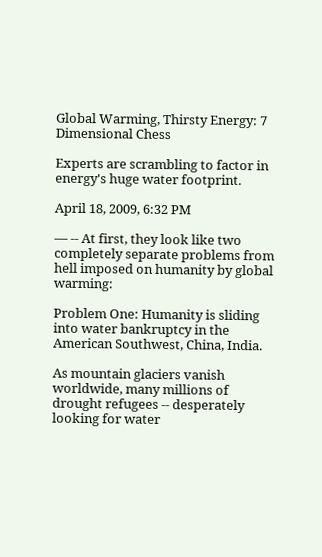Global Warming, Thirsty Energy: 7 Dimensional Chess

Experts are scrambling to factor in energy's huge water footprint.

April 18, 2009, 6:32 PM

— -- At first, they look like two completely separate problems from hell imposed on humanity by global warming:

Problem One: Humanity is sliding into water bankruptcy in the American Southwest, China, India.

As mountain glaciers vanish worldwide, many millions of drought refugees -- desperately looking for water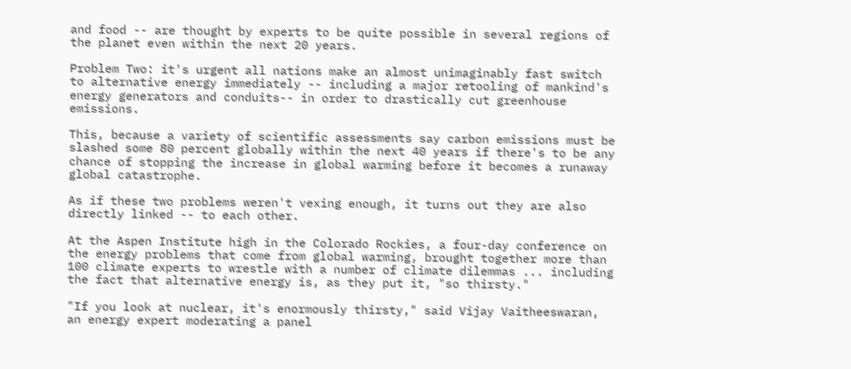and food -- are thought by experts to be quite possible in several regions of the planet even within the next 20 years.

Problem Two: it's urgent all nations make an almost unimaginably fast switch to alternative energy immediately -- including a major retooling of mankind's energy generators and conduits-- in order to drastically cut greenhouse emissions.

This, because a variety of scientific assessments say carbon emissions must be slashed some 80 percent globally within the next 40 years if there's to be any chance of stopping the increase in global warming before it becomes a runaway global catastrophe.

As if these two problems weren't vexing enough, it turns out they are also directly linked -- to each other.

At the Aspen Institute high in the Colorado Rockies, a four-day conference on the energy problems that come from global warming, brought together more than 100 climate experts to wrestle with a number of climate dilemmas ... including the fact that alternative energy is, as they put it, "so thirsty."

"If you look at nuclear, it's enormously thirsty," said Vijay Vaitheeswaran, an energy expert moderating a panel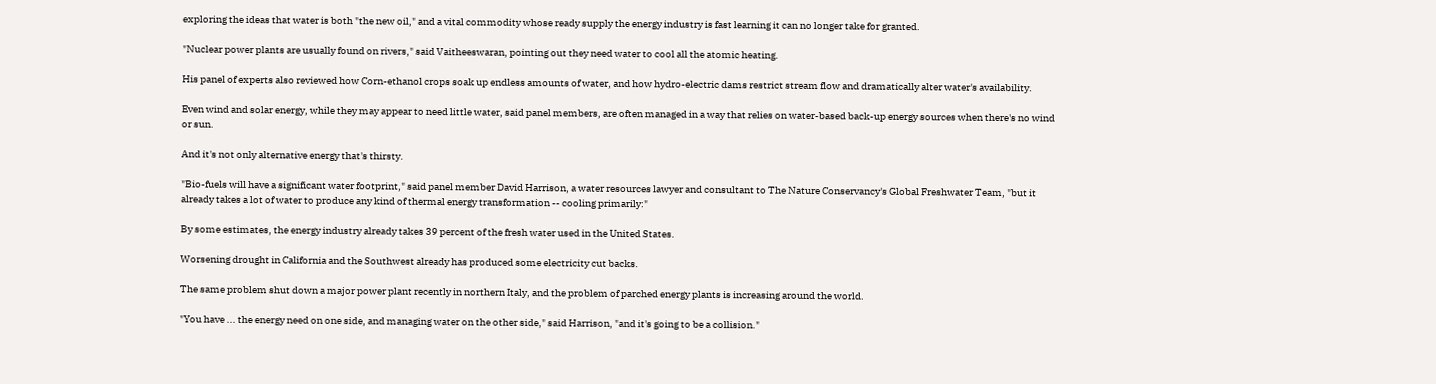exploring the ideas that water is both "the new oil," and a vital commodity whose ready supply the energy industry is fast learning it can no longer take for granted.

"Nuclear power plants are usually found on rivers," said Vaitheeswaran, pointing out they need water to cool all the atomic heating.

His panel of experts also reviewed how Corn-ethanol crops soak up endless amounts of water, and how hydro-electric dams restrict stream flow and dramatically alter water's availability.

Even wind and solar energy, while they may appear to need little water, said panel members, are often managed in a way that relies on water-based back-up energy sources when there's no wind or sun.

And it's not only alternative energy that's thirsty.

"Bio-fuels will have a significant water footprint," said panel member David Harrison, a water resources lawyer and consultant to The Nature Conservancy's Global Freshwater Team, "but it already takes a lot of water to produce any kind of thermal energy transformation -- cooling primarily:"

By some estimates, the energy industry already takes 39 percent of the fresh water used in the United States.

Worsening drought in California and the Southwest already has produced some electricity cut backs.

The same problem shut down a major power plant recently in northern Italy, and the problem of parched energy plants is increasing around the world.

"You have ... the energy need on one side, and managing water on the other side," said Harrison, "and it's going to be a collision."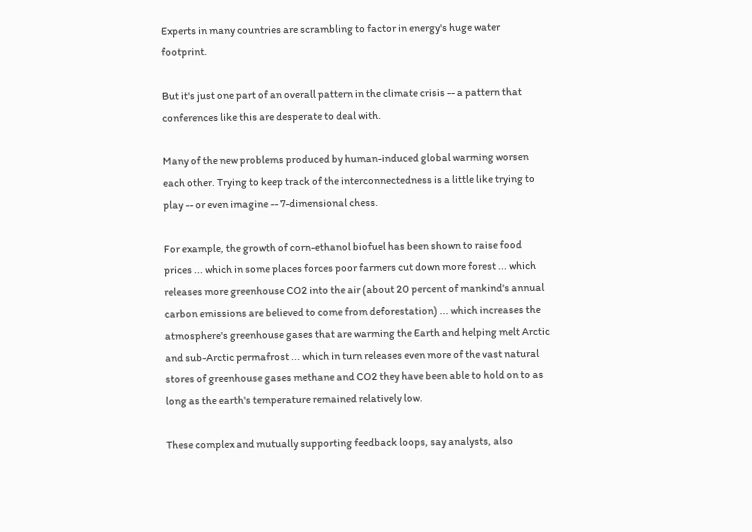Experts in many countries are scrambling to factor in energy's huge water footprint.

But it's just one part of an overall pattern in the climate crisis -- a pattern that conferences like this are desperate to deal with.

Many of the new problems produced by human-induced global warming worsen each other. Trying to keep track of the interconnectedness is a little like trying to play -- or even imagine -- 7-dimensional chess.

For example, the growth of corn-ethanol biofuel has been shown to raise food prices ... which in some places forces poor farmers cut down more forest ... which releases more greenhouse CO2 into the air (about 20 percent of mankind's annual carbon emissions are believed to come from deforestation) ... which increases the atmosphere's greenhouse gases that are warming the Earth and helping melt Arctic and sub-Arctic permafrost ... which in turn releases even more of the vast natural stores of greenhouse gases methane and CO2 they have been able to hold on to as long as the earth's temperature remained relatively low.

These complex and mutually supporting feedback loops, say analysts, also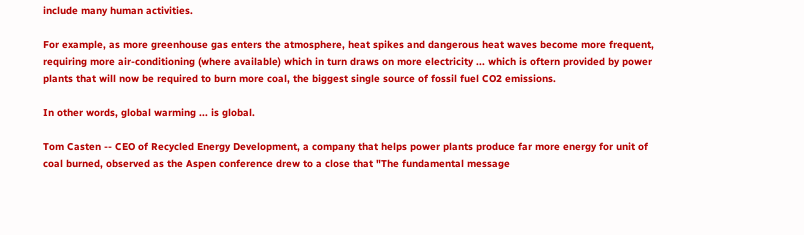include many human activities.

For example, as more greenhouse gas enters the atmosphere, heat spikes and dangerous heat waves become more frequent, requiring more air-conditioning (where available) which in turn draws on more electricity ... which is oftern provided by power plants that will now be required to burn more coal, the biggest single source of fossil fuel CO2 emissions.

In other words, global warming ... is global.

Tom Casten -- CEO of Recycled Energy Development, a company that helps power plants produce far more energy for unit of coal burned, observed as the Aspen conference drew to a close that "The fundamental message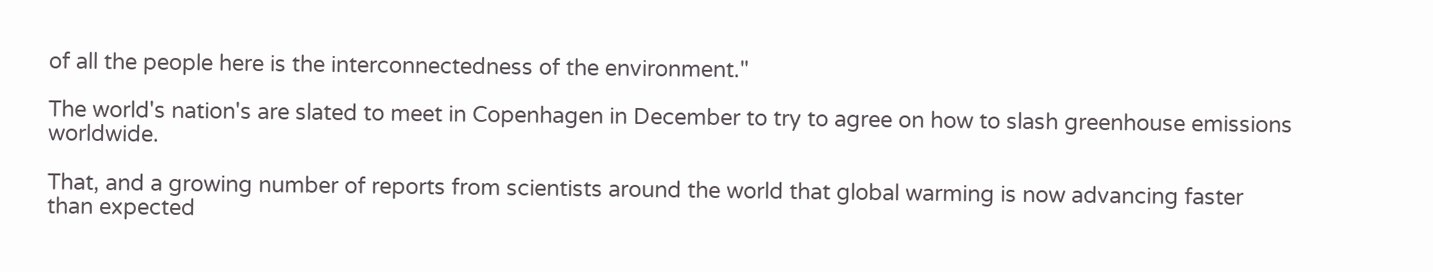of all the people here is the interconnectedness of the environment."

The world's nation's are slated to meet in Copenhagen in December to try to agree on how to slash greenhouse emissions worldwide.

That, and a growing number of reports from scientists around the world that global warming is now advancing faster than expected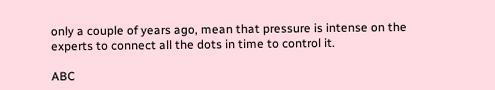only a couple of years ago, mean that pressure is intense on the experts to connect all the dots in time to control it.

ABC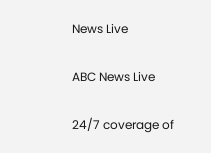News Live

ABC News Live

24/7 coverage of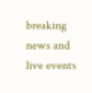breaking news and live events